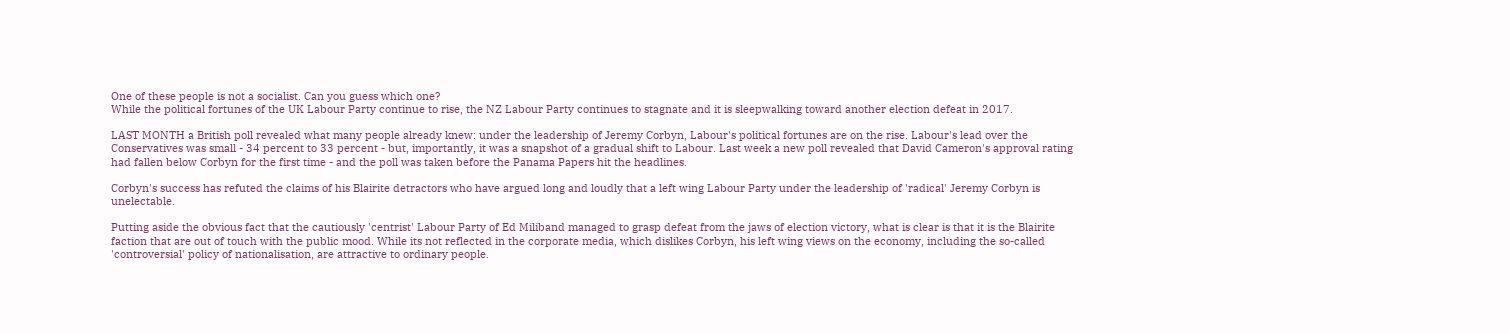One of these people is not a socialist. Can you guess which one?
While the political fortunes of the UK Labour Party continue to rise, the NZ Labour Party continues to stagnate and it is sleepwalking toward another election defeat in 2017.

LAST MONTH a British poll revealed what many people already knew: under the leadership of Jeremy Corbyn, Labour's political fortunes are on the rise. Labour's lead over the Conservatives was small - 34 percent to 33 percent - but, importantly, it was a snapshot of a gradual shift to Labour. Last week a new poll revealed that David Cameron's approval rating had fallen below Corbyn for the first time - and the poll was taken before the Panama Papers hit the headlines.

Corbyn's success has refuted the claims of his Blairite detractors who have argued long and loudly that a left wing Labour Party under the leadership of 'radical' Jeremy Corbyn is unelectable.

Putting aside the obvious fact that the cautiously 'centrist' Labour Party of Ed Miliband managed to grasp defeat from the jaws of election victory, what is clear is that it is the Blairite faction that are out of touch with the public mood. While its not reflected in the corporate media, which dislikes Corbyn, his left wing views on the economy, including the so-called 'controversial' policy of nationalisation, are attractive to ordinary people.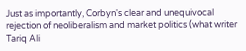Just as importantly, Corbyn's clear and unequivocal rejection of neoliberalism and market politics (what writer Tariq Ali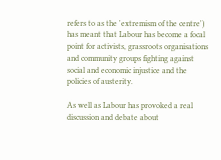refers to as the 'extremism of the centre')  has meant that Labour has become a focal point for activists, grassroots organisations and community groups fighting against social and economic injustice and the policies of austerity.

As well as Labour has provoked a real discussion and debate about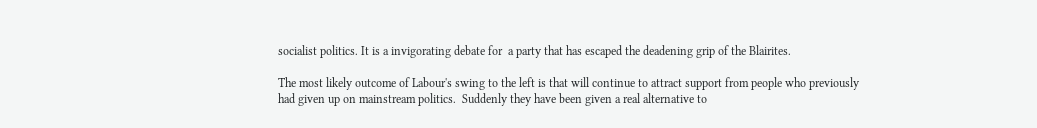socialist politics. It is a invigorating debate for  a party that has escaped the deadening grip of the Blairites.

The most likely outcome of Labour's swing to the left is that will continue to attract support from people who previously had given up on mainstream politics.  Suddenly they have been given a real alternative to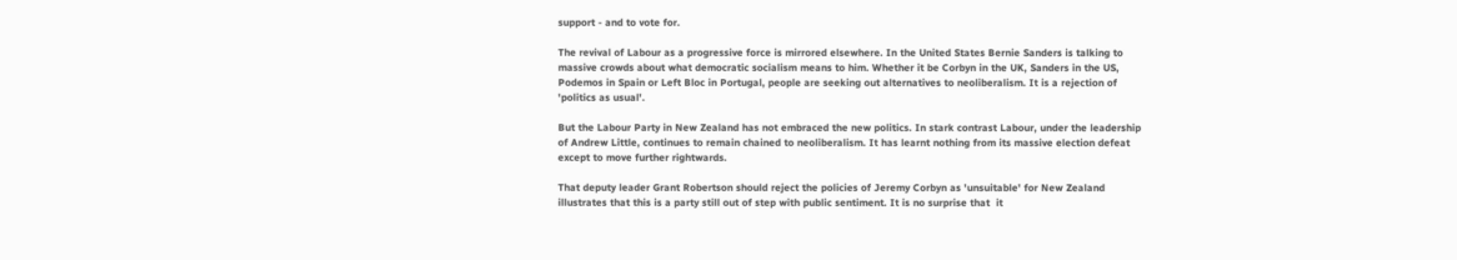support - and to vote for.

The revival of Labour as a progressive force is mirrored elsewhere. In the United States Bernie Sanders is talking to massive crowds about what democratic socialism means to him. Whether it be Corbyn in the UK, Sanders in the US, Podemos in Spain or Left Bloc in Portugal, people are seeking out alternatives to neoliberalism. It is a rejection of 'politics as usual'.

But the Labour Party in New Zealand has not embraced the new politics. In stark contrast Labour, under the leadership of Andrew Little, continues to remain chained to neoliberalism. It has learnt nothing from its massive election defeat except to move further rightwards.

That deputy leader Grant Robertson should reject the policies of Jeremy Corbyn as 'unsuitable' for New Zealand illustrates that this is a party still out of step with public sentiment. It is no surprise that  it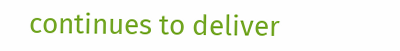continues to deliver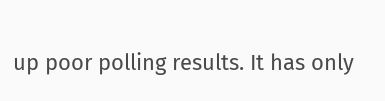up poor polling results. It has only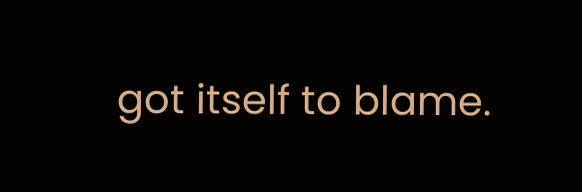got itself to blame.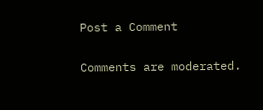Post a Comment

Comments are moderated.